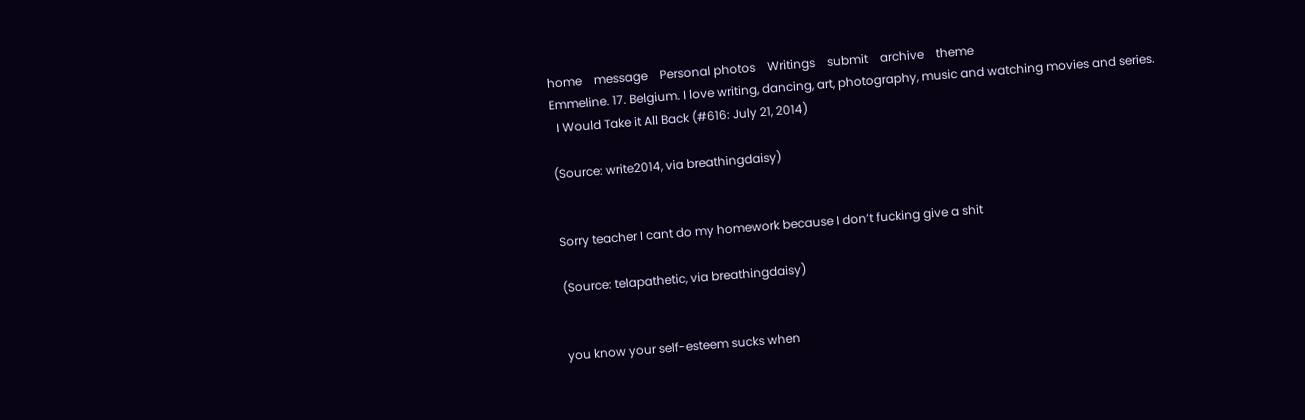home    message    Personal photos    Writings    submit    archive    theme
Emmeline. 17. Belgium. I love writing, dancing, art, photography, music and watching movies and series.
  I Would Take it All Back (#616: July 21, 2014)

(Source: write2014, via breathingdaisy)


Sorry teacher I cant do my homework because I don’t fucking give a shit

(Source: telapathetic, via breathingdaisy)


you know your self-esteem sucks when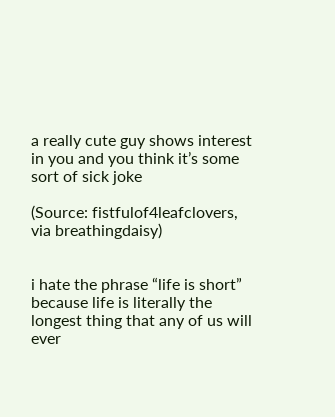a really cute guy shows interest in you and you think it’s some sort of sick joke

(Source: fistfulof4leafclovers, via breathingdaisy)


i hate the phrase “life is short” because life is literally the longest thing that any of us will ever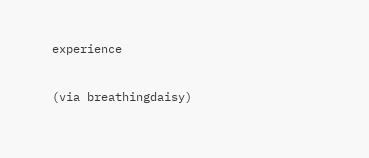experience

(via breathingdaisy)